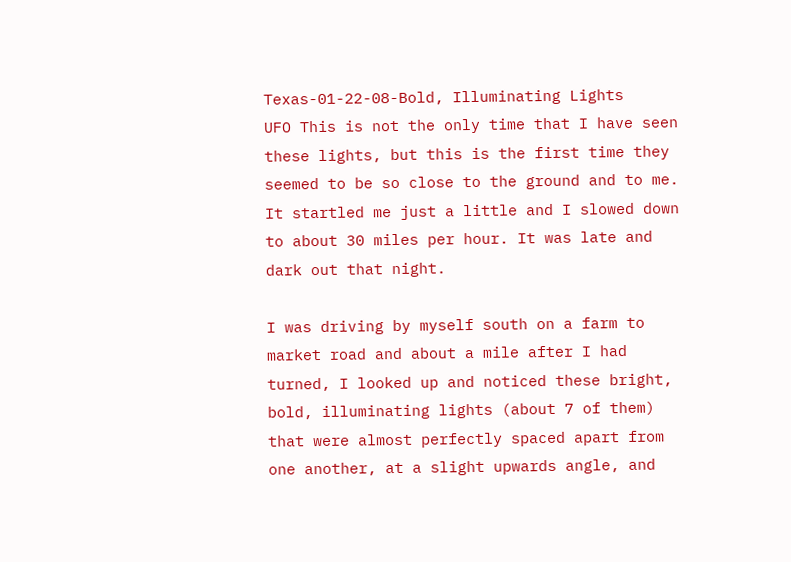Texas-01-22-08-Bold, Illuminating Lights
UFO This is not the only time that I have seen these lights, but this is the first time they seemed to be so close to the ground and to me. It startled me just a little and I slowed down to about 30 miles per hour. It was late and dark out that night.

I was driving by myself south on a farm to market road and about a mile after I had turned, I looked up and noticed these bright, bold, illuminating lights (about 7 of them) that were almost perfectly spaced apart from one another, at a slight upwards angle, and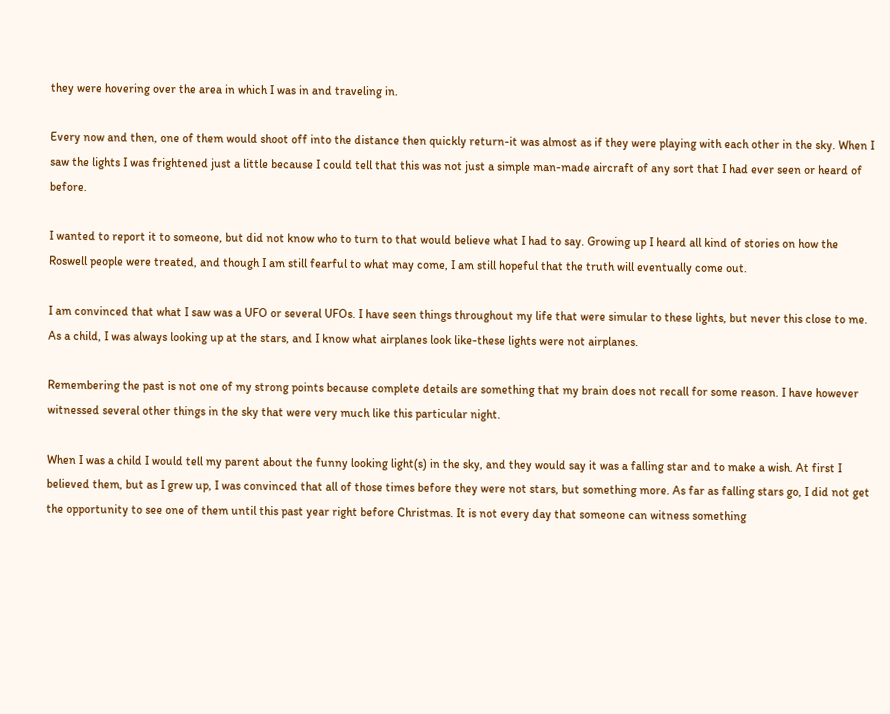they were hovering over the area in which I was in and traveling in.

Every now and then, one of them would shoot off into the distance then quickly return-it was almost as if they were playing with each other in the sky. When I saw the lights I was frightened just a little because I could tell that this was not just a simple man-made aircraft of any sort that I had ever seen or heard of before.

I wanted to report it to someone, but did not know who to turn to that would believe what I had to say. Growing up I heard all kind of stories on how the Roswell people were treated, and though I am still fearful to what may come, I am still hopeful that the truth will eventually come out.

I am convinced that what I saw was a UFO or several UFOs. I have seen things throughout my life that were simular to these lights, but never this close to me. As a child, I was always looking up at the stars, and I know what airplanes look like-these lights were not airplanes.

Remembering the past is not one of my strong points because complete details are something that my brain does not recall for some reason. I have however witnessed several other things in the sky that were very much like this particular night.

When I was a child I would tell my parent about the funny looking light(s) in the sky, and they would say it was a falling star and to make a wish. At first I believed them, but as I grew up, I was convinced that all of those times before they were not stars, but something more. As far as falling stars go, I did not get the opportunity to see one of them until this past year right before Christmas. It is not every day that someone can witness something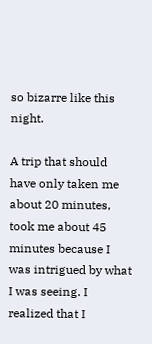so bizarre like this night.

A trip that should have only taken me about 20 minutes, took me about 45 minutes because I was intrigued by what I was seeing. I realized that I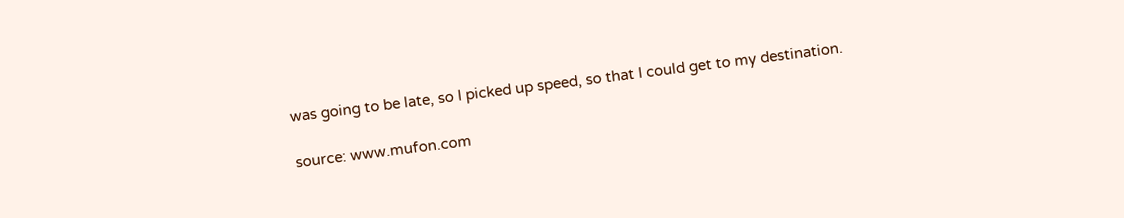was going to be late, so I picked up speed, so that I could get to my destination.

source: www.mufon.com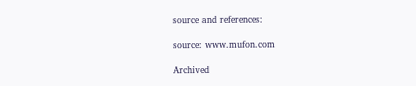source and references:

source: www.mufon.com

Archived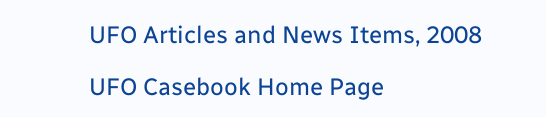UFO Articles and News Items, 2008

UFO Casebook Home Page